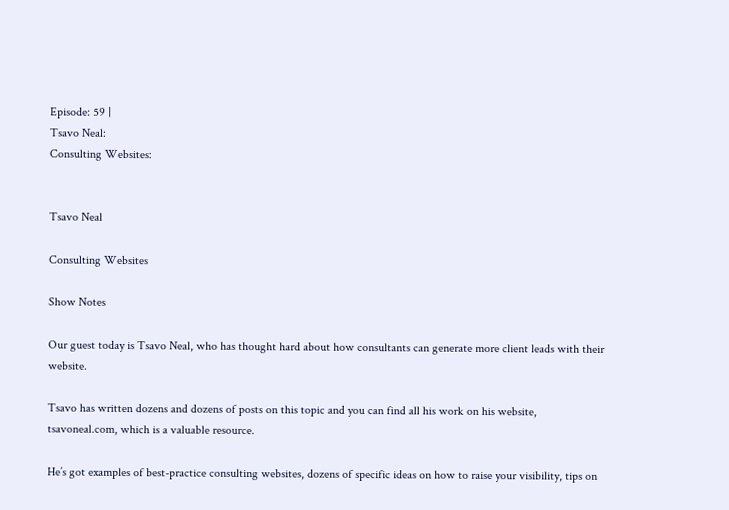Episode: 59 |
Tsavo Neal:
Consulting Websites:


Tsavo Neal

Consulting Websites

Show Notes

Our guest today is Tsavo Neal, who has thought hard about how consultants can generate more client leads with their website.

Tsavo has written dozens and dozens of posts on this topic and you can find all his work on his website, tsavoneal.com, which is a valuable resource.

He’s got examples of best-practice consulting websites, dozens of specific ideas on how to raise your visibility, tips on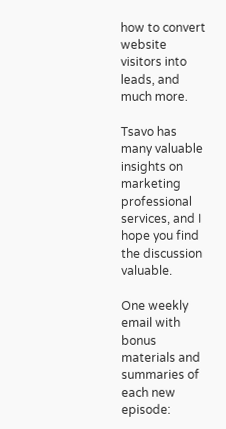how to convert website visitors into leads, and much more.

Tsavo has  many valuable insights on marketing professional services, and I hope you find the discussion valuable.

One weekly email with bonus materials and summaries of each new episode: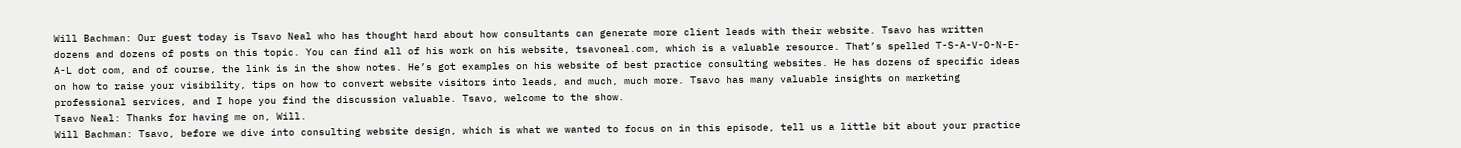Will Bachman: Our guest today is Tsavo Neal who has thought hard about how consultants can generate more client leads with their website. Tsavo has written dozens and dozens of posts on this topic. You can find all of his work on his website, tsavoneal.com, which is a valuable resource. That’s spelled T-S-A-V-O-N-E-A-L dot com, and of course, the link is in the show notes. He’s got examples on his website of best practice consulting websites. He has dozens of specific ideas on how to raise your visibility, tips on how to convert website visitors into leads, and much, much more. Tsavo has many valuable insights on marketing professional services, and I hope you find the discussion valuable. Tsavo, welcome to the show.
Tsavo Neal: Thanks for having me on, Will.
Will Bachman: Tsavo, before we dive into consulting website design, which is what we wanted to focus on in this episode, tell us a little bit about your practice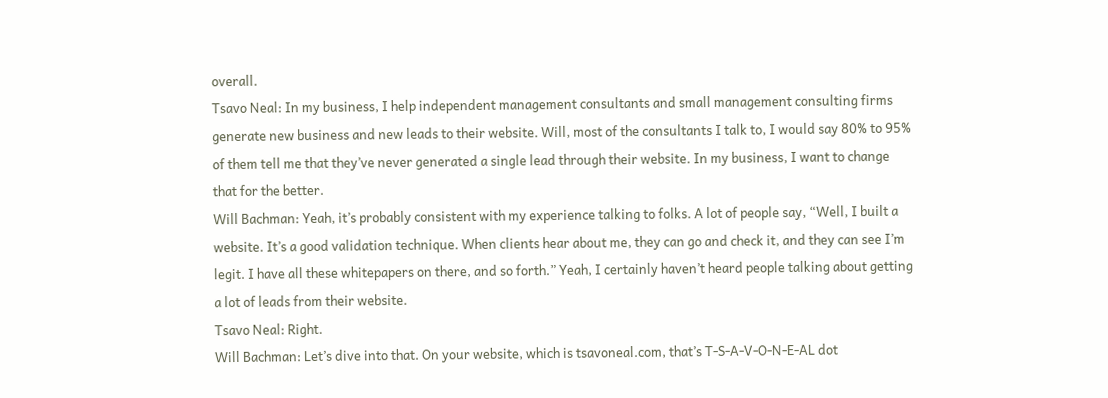overall.
Tsavo Neal: In my business, I help independent management consultants and small management consulting firms generate new business and new leads to their website. Will, most of the consultants I talk to, I would say 80% to 95% of them tell me that they’ve never generated a single lead through their website. In my business, I want to change that for the better.
Will Bachman: Yeah, it’s probably consistent with my experience talking to folks. A lot of people say, “Well, I built a website. It’s a good validation technique. When clients hear about me, they can go and check it, and they can see I’m legit. I have all these whitepapers on there, and so forth.” Yeah, I certainly haven’t heard people talking about getting a lot of leads from their website.
Tsavo Neal: Right.
Will Bachman: Let’s dive into that. On your website, which is tsavoneal.com, that’s T-S-A-V-O-N-E-AL dot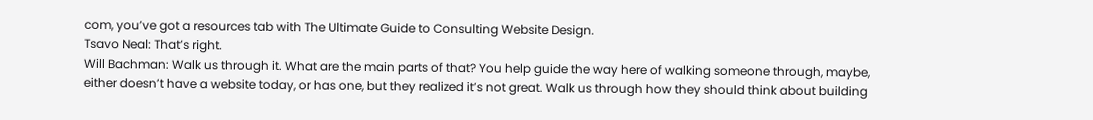com, you’ve got a resources tab with The Ultimate Guide to Consulting Website Design.
Tsavo Neal: That’s right.
Will Bachman: Walk us through it. What are the main parts of that? You help guide the way here of walking someone through, maybe, either doesn’t have a website today, or has one, but they realized it’s not great. Walk us through how they should think about building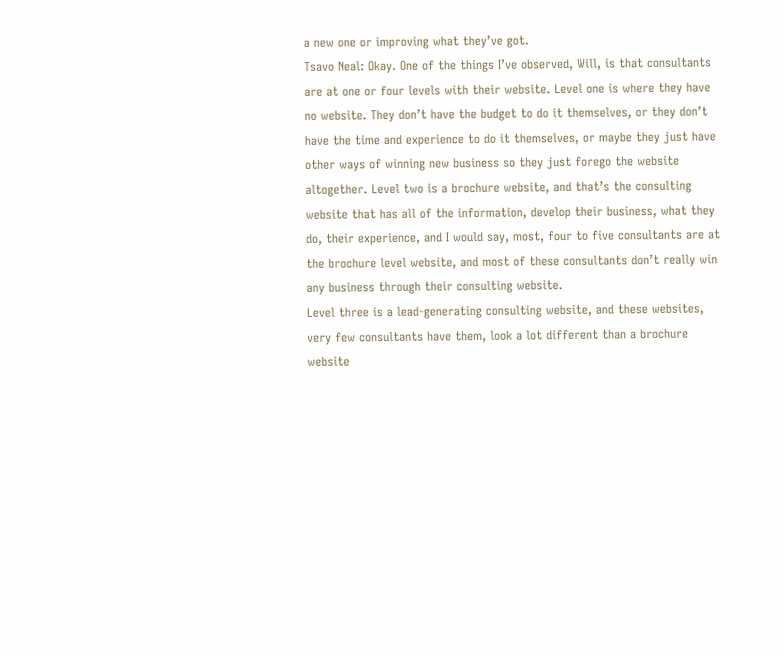a new one or improving what they’ve got.
Tsavo Neal: Okay. One of the things I’ve observed, Will, is that consultants are at one or four levels with their website. Level one is where they have no website. They don’t have the budget to do it themselves, or they don’t have the time and experience to do it themselves, or maybe they just have other ways of winning new business so they just forego the website altogether. Level two is a brochure website, and that’s the consulting website that has all of the information, develop their business, what they do, their experience, and I would say, most, four to five consultants are at the brochure level website, and most of these consultants don’t really win any business through their consulting website.
Level three is a lead-generating consulting website, and these websites, very few consultants have them, look a lot different than a brochure website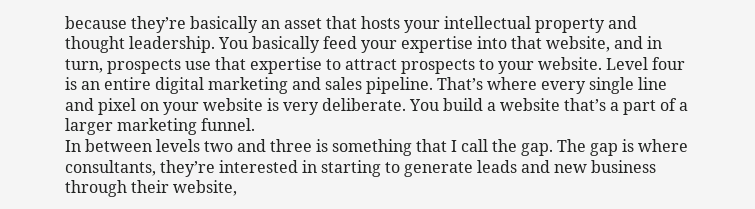because they’re basically an asset that hosts your intellectual property and thought leadership. You basically feed your expertise into that website, and in turn, prospects use that expertise to attract prospects to your website. Level four is an entire digital marketing and sales pipeline. That’s where every single line and pixel on your website is very deliberate. You build a website that’s a part of a larger marketing funnel.
In between levels two and three is something that I call the gap. The gap is where consultants, they’re interested in starting to generate leads and new business through their website,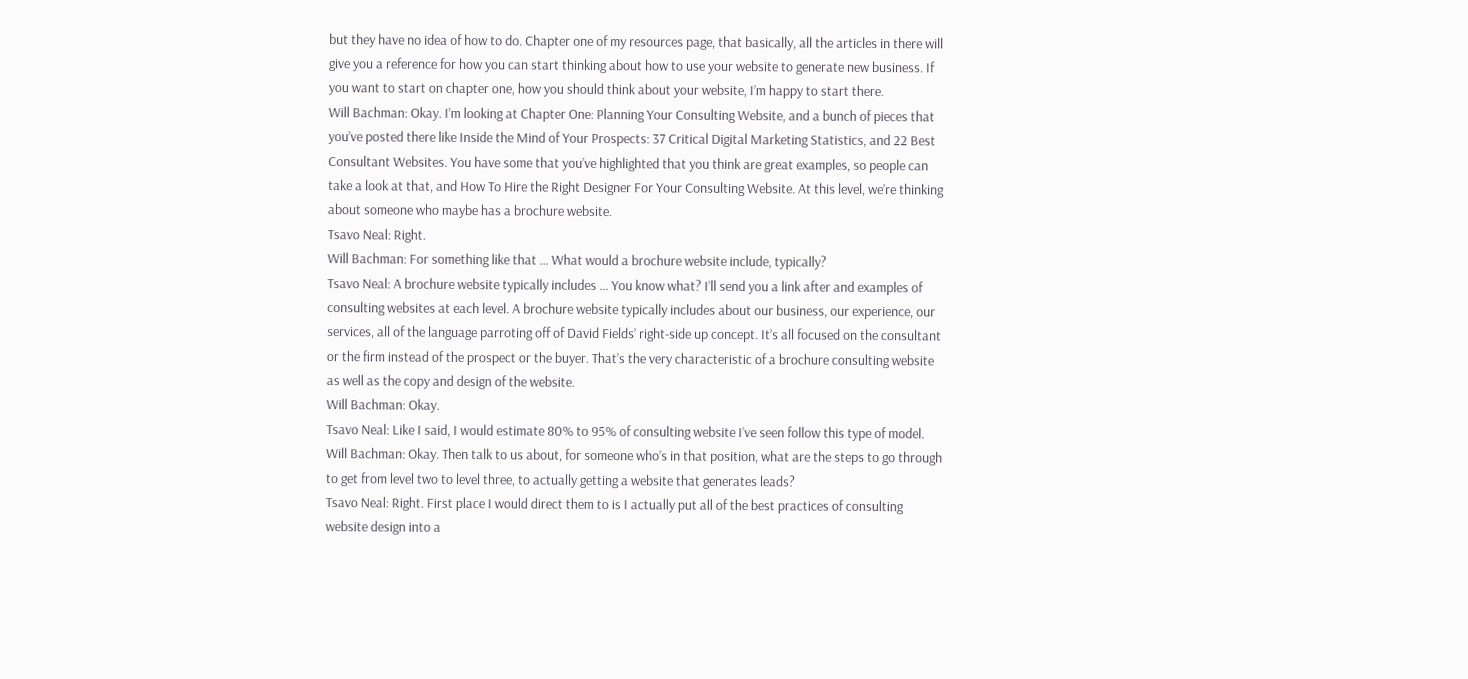but they have no idea of how to do. Chapter one of my resources page, that basically, all the articles in there will give you a reference for how you can start thinking about how to use your website to generate new business. If you want to start on chapter one, how you should think about your website, I’m happy to start there.
Will Bachman: Okay. I’m looking at Chapter One: Planning Your Consulting Website, and a bunch of pieces that you’ve posted there like Inside the Mind of Your Prospects: 37 Critical Digital Marketing Statistics, and 22 Best Consultant Websites. You have some that you’ve highlighted that you think are great examples, so people can take a look at that, and How To Hire the Right Designer For Your Consulting Website. At this level, we’re thinking about someone who maybe has a brochure website.
Tsavo Neal: Right.
Will Bachman: For something like that … What would a brochure website include, typically?
Tsavo Neal: A brochure website typically includes … You know what? I’ll send you a link after and examples of consulting websites at each level. A brochure website typically includes about our business, our experience, our services, all of the language parroting off of David Fields’ right-side up concept. It’s all focused on the consultant or the firm instead of the prospect or the buyer. That’s the very characteristic of a brochure consulting website as well as the copy and design of the website.
Will Bachman: Okay.
Tsavo Neal: Like I said, I would estimate 80% to 95% of consulting website I’ve seen follow this type of model.
Will Bachman: Okay. Then talk to us about, for someone who’s in that position, what are the steps to go through to get from level two to level three, to actually getting a website that generates leads?
Tsavo Neal: Right. First place I would direct them to is I actually put all of the best practices of consulting website design into a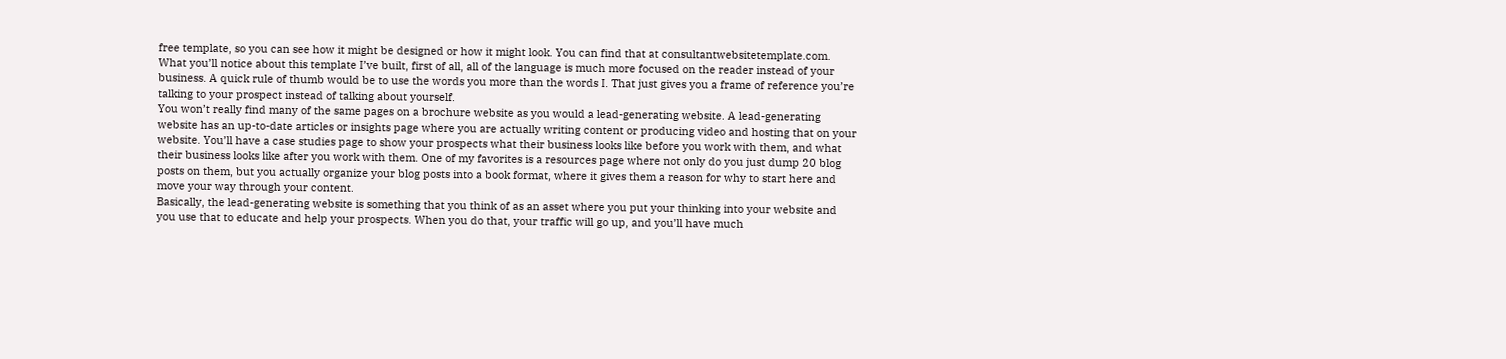free template, so you can see how it might be designed or how it might look. You can find that at consultantwebsitetemplate.com. What you’ll notice about this template I’ve built, first of all, all of the language is much more focused on the reader instead of your business. A quick rule of thumb would be to use the words you more than the words I. That just gives you a frame of reference you’re talking to your prospect instead of talking about yourself.
You won’t really find many of the same pages on a brochure website as you would a lead-generating website. A lead-generating website has an up-to-date articles or insights page where you are actually writing content or producing video and hosting that on your website. You’ll have a case studies page to show your prospects what their business looks like before you work with them, and what their business looks like after you work with them. One of my favorites is a resources page where not only do you just dump 20 blog posts on them, but you actually organize your blog posts into a book format, where it gives them a reason for why to start here and move your way through your content.
Basically, the lead-generating website is something that you think of as an asset where you put your thinking into your website and you use that to educate and help your prospects. When you do that, your traffic will go up, and you’ll have much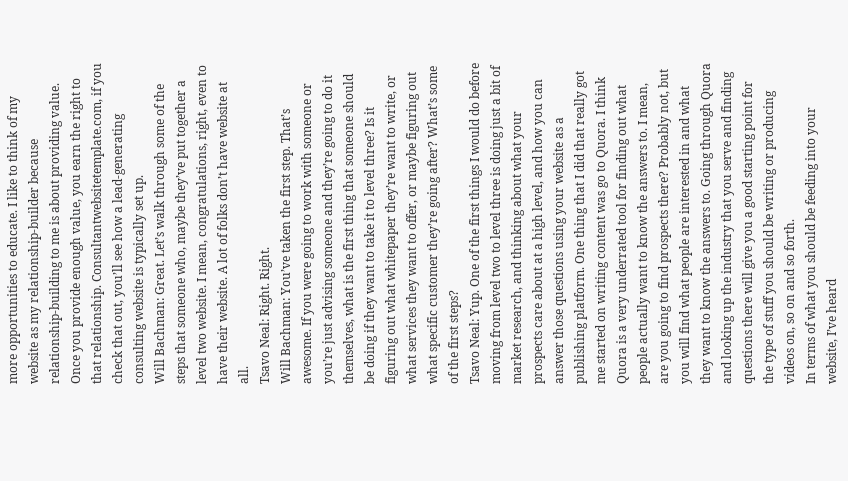more opportunities to educate. I like to think of my website as my relationship-builder because relationship-building to me is about providing value. Once you provide enough value, you earn the right to that relationship. Consultantwebsitetemplate.com, if you check that out, you’ll see how a lead-generating consulting website is typically set up.
Will Bachman: Great. Let’s walk through some of the steps that someone who, maybe they’ve put together a level two website. I mean, congratulations, right, even to have their website. A lot of folks don’t have website at all.
Tsavo Neal: Right. Right.
Will Bachman: You’ve taken the first step. That’s awesome. If you were going to work with someone or you’re just advising someone and they’re going to do it themselves, what is the first thing that someone should be doing if they want to take it to level three? Is it figuring out what whitepaper they’re want to write, or what services they want to offer, or maybe figuring out what specific customer they’re going after? What’s some of the first steps?
Tsavo Neal: Yup. One of the first things I would do before moving from level two to level three is doing just a bit of market research, and thinking about what your prospects care about at a high level, and how you can answer those questions using your website as a publishing platform. One thing that I did that really got me started on writing content was go to Quora. I think Quora is a very underrated tool for finding out what people actually want to know the answers to. I mean, are you going to find prospects there? Probably not, but you will find what people are interested in and what they want to know the answers to. Going through Quora and looking up the industry that you serve and finding questions there will give you a good starting point for the type of stuff you should be writing or producing videos on, so on and so forth.
In terms of what you should be feeding into your website, I’ve heard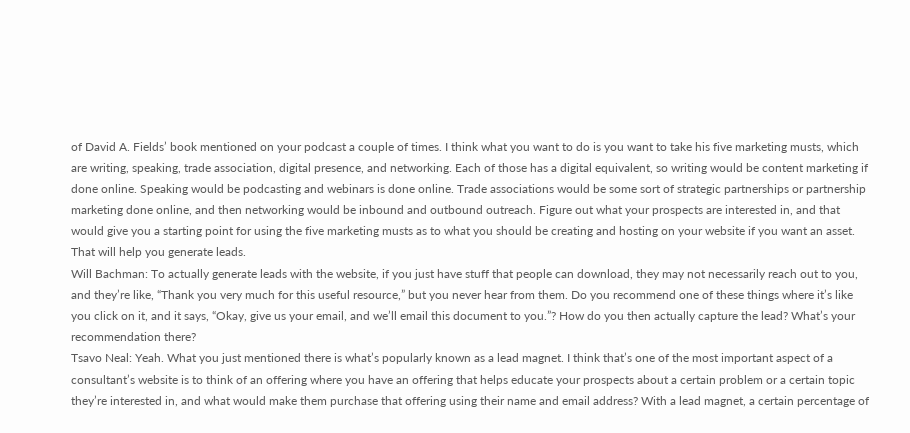of David A. Fields’ book mentioned on your podcast a couple of times. I think what you want to do is you want to take his five marketing musts, which are writing, speaking, trade association, digital presence, and networking. Each of those has a digital equivalent, so writing would be content marketing if done online. Speaking would be podcasting and webinars is done online. Trade associations would be some sort of strategic partnerships or partnership marketing done online, and then networking would be inbound and outbound outreach. Figure out what your prospects are interested in, and that would give you a starting point for using the five marketing musts as to what you should be creating and hosting on your website if you want an asset. That will help you generate leads.
Will Bachman: To actually generate leads with the website, if you just have stuff that people can download, they may not necessarily reach out to you, and they’re like, “Thank you very much for this useful resource,” but you never hear from them. Do you recommend one of these things where it’s like you click on it, and it says, “Okay, give us your email, and we’ll email this document to you.”? How do you then actually capture the lead? What’s your recommendation there?
Tsavo Neal: Yeah. What you just mentioned there is what’s popularly known as a lead magnet. I think that’s one of the most important aspect of a consultant’s website is to think of an offering where you have an offering that helps educate your prospects about a certain problem or a certain topic they’re interested in, and what would make them purchase that offering using their name and email address? With a lead magnet, a certain percentage of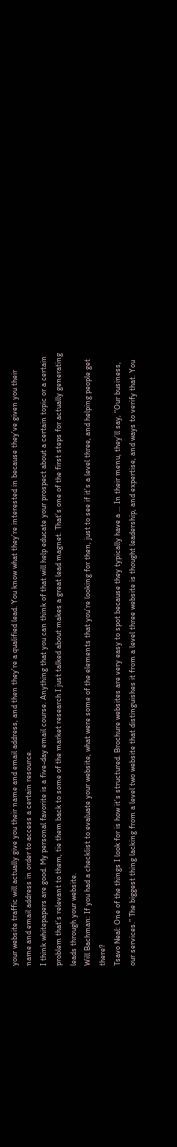your website traffic will actually give you their name and email address, and then they’re a qualified lead. You know what they’re interested in because they’ve given you their name and email address in order to access a certain resource.
I think whitepapers are good. My personal favorite is a five-day email course. Anything that you can think of that will help educate your prospect about a certain topic or a certain problem that’s relevant to them, tie them back to some of the market research I just talked about makes a great lead magnet. That’s one of the first steps for actually generating leads through your website.
Will Bachman: If you had a checklist to evaluate your website, what were some of the elements that you’re looking for then, just to see if it’s a level three, and helping people get there?
Tsavo Neal: One of the things I look for is how it’s structured. Brochure websites are very easy to spot because they typically have a … In their menu, they’ll say, “Our business, our services.” The biggest thing lacking from a level two website that distinguishes it from a level three website is thought leadership, and expertise, and ways to verify that. You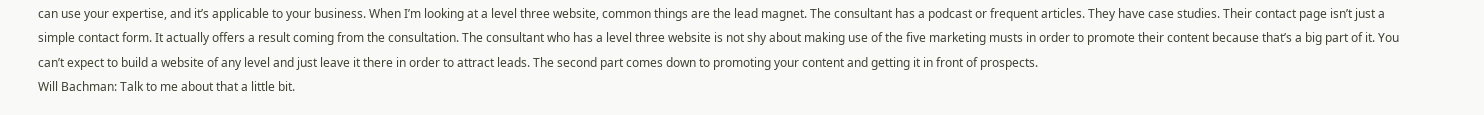can use your expertise, and it’s applicable to your business. When I’m looking at a level three website, common things are the lead magnet. The consultant has a podcast or frequent articles. They have case studies. Their contact page isn’t just a simple contact form. It actually offers a result coming from the consultation. The consultant who has a level three website is not shy about making use of the five marketing musts in order to promote their content because that’s a big part of it. You can’t expect to build a website of any level and just leave it there in order to attract leads. The second part comes down to promoting your content and getting it in front of prospects.
Will Bachman: Talk to me about that a little bit.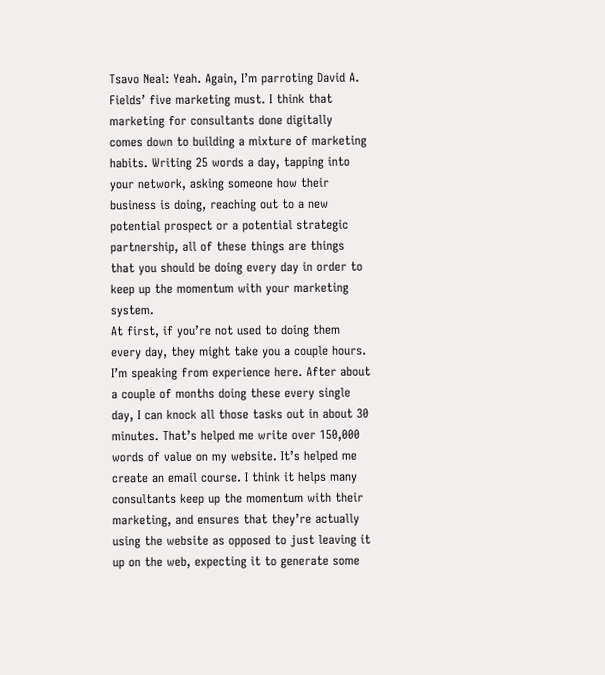Tsavo Neal: Yeah. Again, I’m parroting David A. Fields’ five marketing must. I think that marketing for consultants done digitally comes down to building a mixture of marketing habits. Writing 25 words a day, tapping into your network, asking someone how their business is doing, reaching out to a new potential prospect or a potential strategic partnership, all of these things are things that you should be doing every day in order to keep up the momentum with your marketing system.
At first, if you’re not used to doing them every day, they might take you a couple hours. I’m speaking from experience here. After about a couple of months doing these every single day, I can knock all those tasks out in about 30 minutes. That’s helped me write over 150,000 words of value on my website. It’s helped me create an email course. I think it helps many consultants keep up the momentum with their marketing, and ensures that they’re actually using the website as opposed to just leaving it up on the web, expecting it to generate some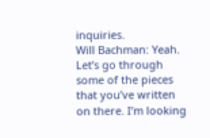inquiries.
Will Bachman: Yeah. Let’s go through some of the pieces that you’ve written on there. I’m looking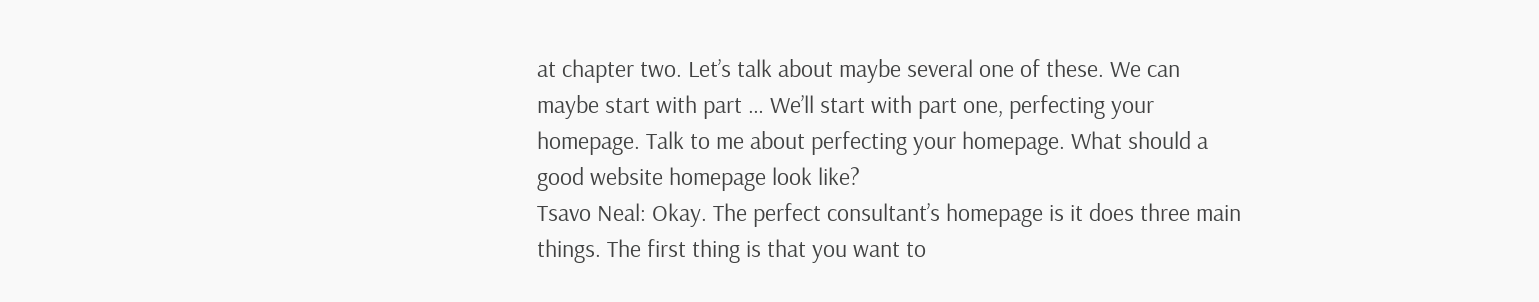at chapter two. Let’s talk about maybe several one of these. We can maybe start with part … We’ll start with part one, perfecting your homepage. Talk to me about perfecting your homepage. What should a good website homepage look like?
Tsavo Neal: Okay. The perfect consultant’s homepage is it does three main things. The first thing is that you want to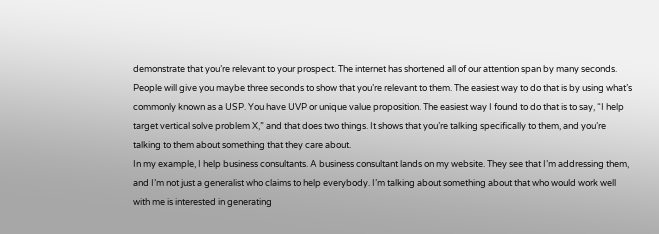demonstrate that you’re relevant to your prospect. The internet has shortened all of our attention span by many seconds. People will give you maybe three seconds to show that you’re relevant to them. The easiest way to do that is by using what’s commonly known as a USP. You have UVP or unique value proposition. The easiest way I found to do that is to say, “I help target vertical solve problem X,” and that does two things. It shows that you’re talking specifically to them, and you’re talking to them about something that they care about.
In my example, I help business consultants. A business consultant lands on my website. They see that I’m addressing them, and I’m not just a generalist who claims to help everybody. I’m talking about something about that who would work well with me is interested in generating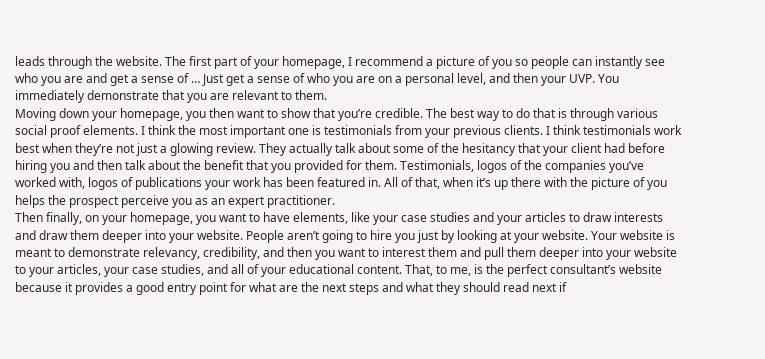leads through the website. The first part of your homepage, I recommend a picture of you so people can instantly see who you are and get a sense of … Just get a sense of who you are on a personal level, and then your UVP. You immediately demonstrate that you are relevant to them.
Moving down your homepage, you then want to show that you’re credible. The best way to do that is through various social proof elements. I think the most important one is testimonials from your previous clients. I think testimonials work best when they’re not just a glowing review. They actually talk about some of the hesitancy that your client had before hiring you and then talk about the benefit that you provided for them. Testimonials, logos of the companies you’ve worked with, logos of publications your work has been featured in. All of that, when it’s up there with the picture of you helps the prospect perceive you as an expert practitioner.
Then finally, on your homepage, you want to have elements, like your case studies and your articles to draw interests and draw them deeper into your website. People aren’t going to hire you just by looking at your website. Your website is meant to demonstrate relevancy, credibility, and then you want to interest them and pull them deeper into your website to your articles, your case studies, and all of your educational content. That, to me, is the perfect consultant’s website because it provides a good entry point for what are the next steps and what they should read next if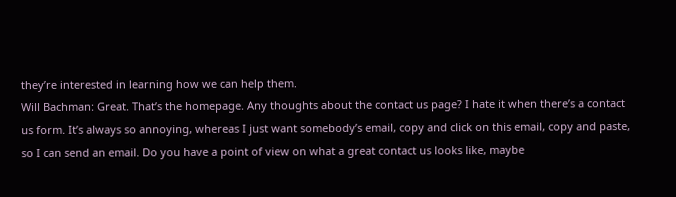they’re interested in learning how we can help them.
Will Bachman: Great. That’s the homepage. Any thoughts about the contact us page? I hate it when there’s a contact us form. It’s always so annoying, whereas I just want somebody’s email, copy and click on this email, copy and paste, so I can send an email. Do you have a point of view on what a great contact us looks like, maybe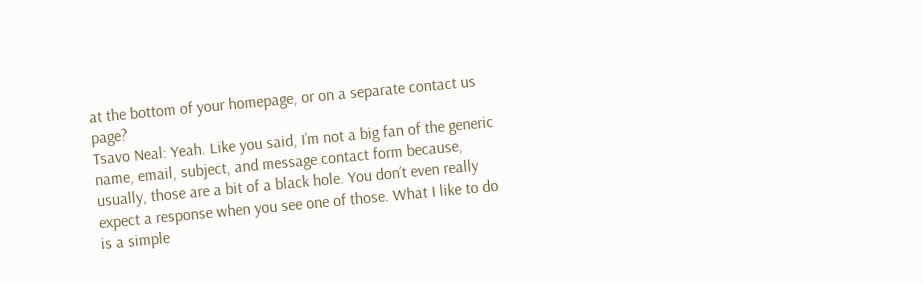at the bottom of your homepage, or on a separate contact us page?
Tsavo Neal: Yeah. Like you said, I’m not a big fan of the generic name, email, subject, and message contact form because, usually, those are a bit of a black hole. You don’t even really expect a response when you see one of those. What I like to do is a simple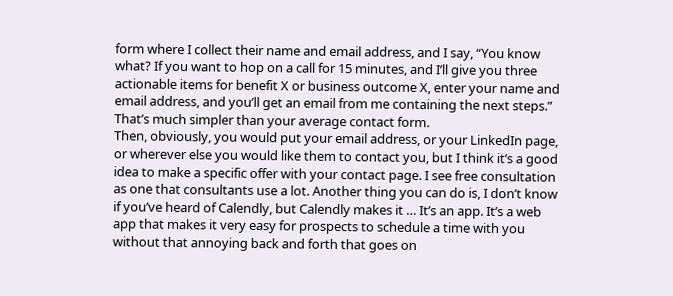form where I collect their name and email address, and I say, “You know what? If you want to hop on a call for 15 minutes, and I’ll give you three actionable items for benefit X or business outcome X, enter your name and email address, and you’ll get an email from me containing the next steps.” That’s much simpler than your average contact form.
Then, obviously, you would put your email address, or your LinkedIn page, or wherever else you would like them to contact you, but I think it’s a good idea to make a specific offer with your contact page. I see free consultation as one that consultants use a lot. Another thing you can do is, I don’t know if you’ve heard of Calendly, but Calendly makes it … It’s an app. It’s a web app that makes it very easy for prospects to schedule a time with you without that annoying back and forth that goes on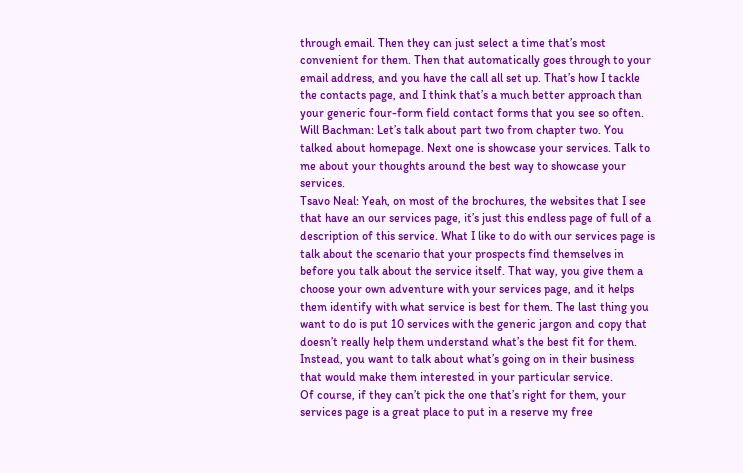through email. Then they can just select a time that’s most convenient for them. Then that automatically goes through to your email address, and you have the call all set up. That’s how I tackle the contacts page, and I think that’s a much better approach than your generic four-form field contact forms that you see so often.
Will Bachman: Let’s talk about part two from chapter two. You talked about homepage. Next one is showcase your services. Talk to me about your thoughts around the best way to showcase your services.
Tsavo Neal: Yeah, on most of the brochures, the websites that I see that have an our services page, it’s just this endless page of full of a description of this service. What I like to do with our services page is talk about the scenario that your prospects find themselves in before you talk about the service itself. That way, you give them a choose your own adventure with your services page, and it helps them identify with what service is best for them. The last thing you want to do is put 10 services with the generic jargon and copy that doesn’t really help them understand what’s the best fit for them. Instead, you want to talk about what’s going on in their business that would make them interested in your particular service.
Of course, if they can’t pick the one that’s right for them, your services page is a great place to put in a reserve my free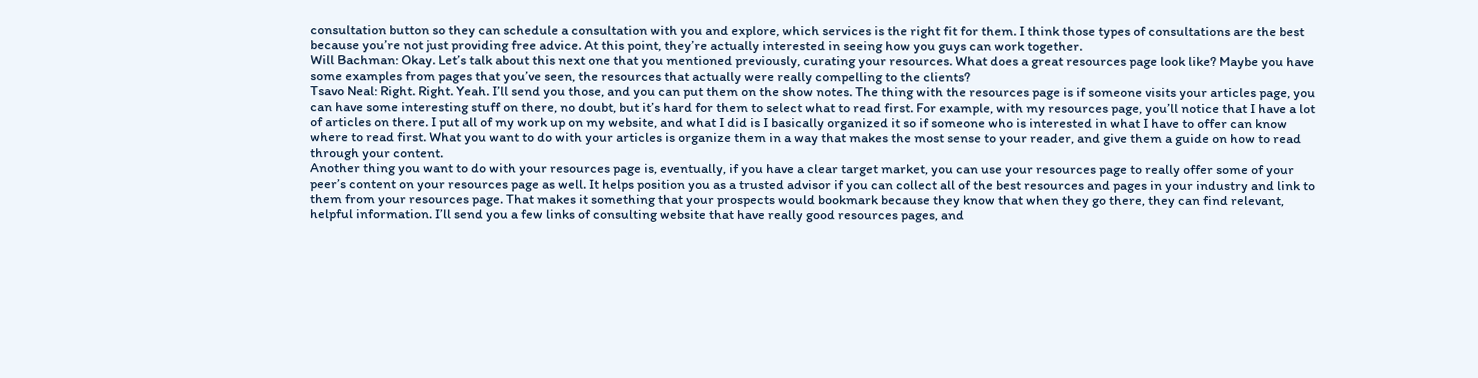consultation button so they can schedule a consultation with you and explore, which services is the right fit for them. I think those types of consultations are the best because you’re not just providing free advice. At this point, they’re actually interested in seeing how you guys can work together.
Will Bachman: Okay. Let’s talk about this next one that you mentioned previously, curating your resources. What does a great resources page look like? Maybe you have some examples from pages that you’ve seen, the resources that actually were really compelling to the clients?
Tsavo Neal: Right. Right. Yeah. I’ll send you those, and you can put them on the show notes. The thing with the resources page is if someone visits your articles page, you can have some interesting stuff on there, no doubt, but it’s hard for them to select what to read first. For example, with my resources page, you’ll notice that I have a lot of articles on there. I put all of my work up on my website, and what I did is I basically organized it so if someone who is interested in what I have to offer can know where to read first. What you want to do with your articles is organize them in a way that makes the most sense to your reader, and give them a guide on how to read through your content.
Another thing you want to do with your resources page is, eventually, if you have a clear target market, you can use your resources page to really offer some of your peer’s content on your resources page as well. It helps position you as a trusted advisor if you can collect all of the best resources and pages in your industry and link to them from your resources page. That makes it something that your prospects would bookmark because they know that when they go there, they can find relevant, helpful information. I’ll send you a few links of consulting website that have really good resources pages, and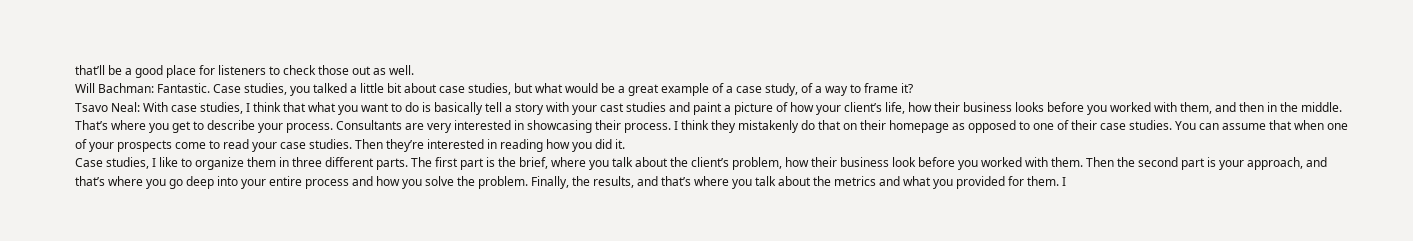that’ll be a good place for listeners to check those out as well.
Will Bachman: Fantastic. Case studies, you talked a little bit about case studies, but what would be a great example of a case study, of a way to frame it?
Tsavo Neal: With case studies, I think that what you want to do is basically tell a story with your cast studies and paint a picture of how your client’s life, how their business looks before you worked with them, and then in the middle. That’s where you get to describe your process. Consultants are very interested in showcasing their process. I think they mistakenly do that on their homepage as opposed to one of their case studies. You can assume that when one of your prospects come to read your case studies. Then they’re interested in reading how you did it.
Case studies, I like to organize them in three different parts. The first part is the brief, where you talk about the client’s problem, how their business look before you worked with them. Then the second part is your approach, and that’s where you go deep into your entire process and how you solve the problem. Finally, the results, and that’s where you talk about the metrics and what you provided for them. I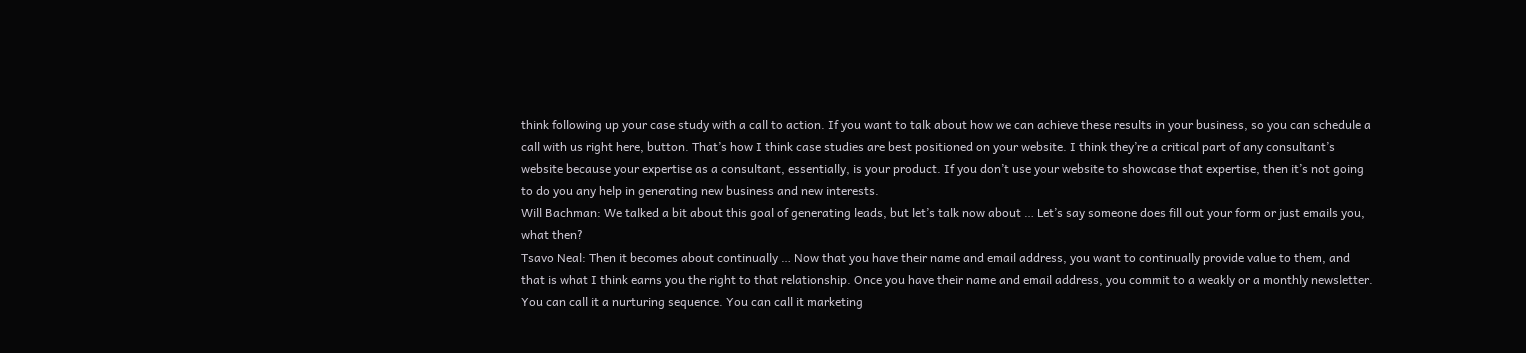think following up your case study with a call to action. If you want to talk about how we can achieve these results in your business, so you can schedule a call with us right here, button. That’s how I think case studies are best positioned on your website. I think they’re a critical part of any consultant’s website because your expertise as a consultant, essentially, is your product. If you don’t use your website to showcase that expertise, then it’s not going to do you any help in generating new business and new interests.
Will Bachman: We talked a bit about this goal of generating leads, but let’s talk now about … Let’s say someone does fill out your form or just emails you, what then?
Tsavo Neal: Then it becomes about continually … Now that you have their name and email address, you want to continually provide value to them, and that is what I think earns you the right to that relationship. Once you have their name and email address, you commit to a weakly or a monthly newsletter. You can call it a nurturing sequence. You can call it marketing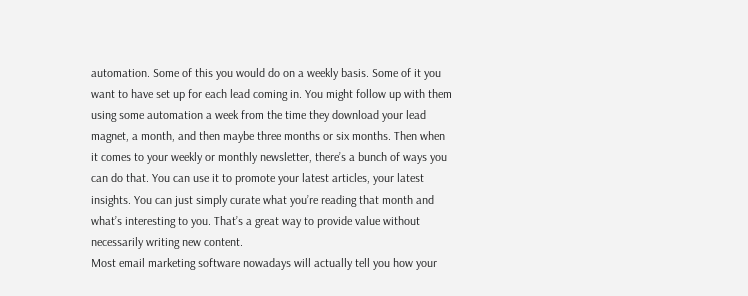automation. Some of this you would do on a weekly basis. Some of it you want to have set up for each lead coming in. You might follow up with them using some automation a week from the time they download your lead magnet, a month, and then maybe three months or six months. Then when it comes to your weekly or monthly newsletter, there’s a bunch of ways you can do that. You can use it to promote your latest articles, your latest insights. You can just simply curate what you’re reading that month and what’s interesting to you. That’s a great way to provide value without necessarily writing new content.
Most email marketing software nowadays will actually tell you how your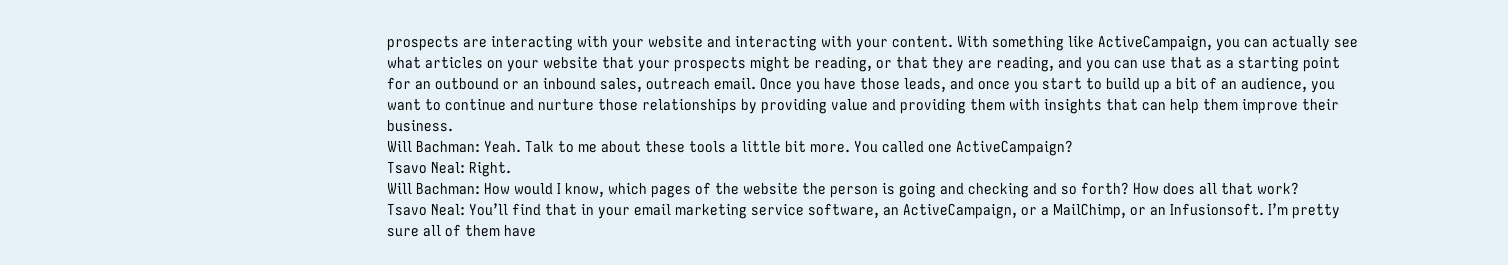prospects are interacting with your website and interacting with your content. With something like ActiveCampaign, you can actually see what articles on your website that your prospects might be reading, or that they are reading, and you can use that as a starting point for an outbound or an inbound sales, outreach email. Once you have those leads, and once you start to build up a bit of an audience, you want to continue and nurture those relationships by providing value and providing them with insights that can help them improve their business.
Will Bachman: Yeah. Talk to me about these tools a little bit more. You called one ActiveCampaign?
Tsavo Neal: Right.
Will Bachman: How would I know, which pages of the website the person is going and checking and so forth? How does all that work?
Tsavo Neal: You’ll find that in your email marketing service software, an ActiveCampaign, or a MailChimp, or an Infusionsoft. I’m pretty sure all of them have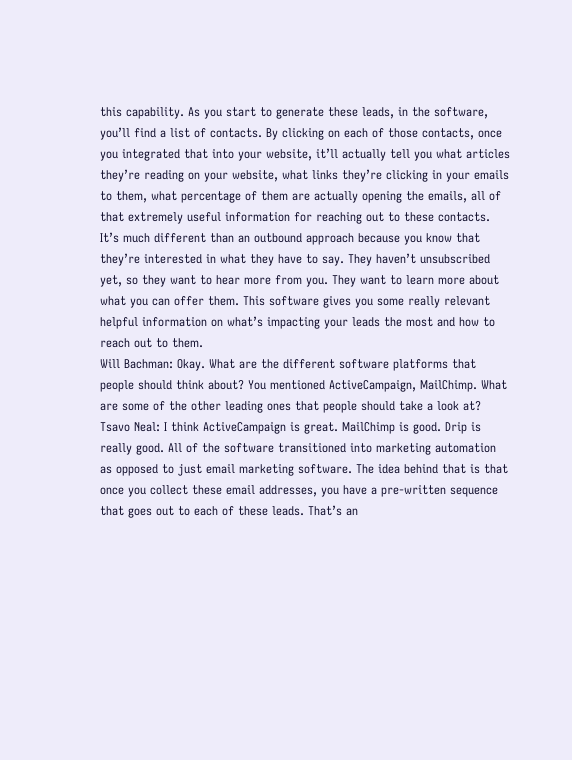this capability. As you start to generate these leads, in the software, you’ll find a list of contacts. By clicking on each of those contacts, once you integrated that into your website, it’ll actually tell you what articles they’re reading on your website, what links they’re clicking in your emails to them, what percentage of them are actually opening the emails, all of that extremely useful information for reaching out to these contacts. It’s much different than an outbound approach because you know that they’re interested in what they have to say. They haven’t unsubscribed yet, so they want to hear more from you. They want to learn more about what you can offer them. This software gives you some really relevant helpful information on what’s impacting your leads the most and how to reach out to them.
Will Bachman: Okay. What are the different software platforms that people should think about? You mentioned ActiveCampaign, MailChimp. What are some of the other leading ones that people should take a look at?
Tsavo Neal: I think ActiveCampaign is great. MailChimp is good. Drip is really good. All of the software transitioned into marketing automation as opposed to just email marketing software. The idea behind that is that once you collect these email addresses, you have a pre-written sequence that goes out to each of these leads. That’s an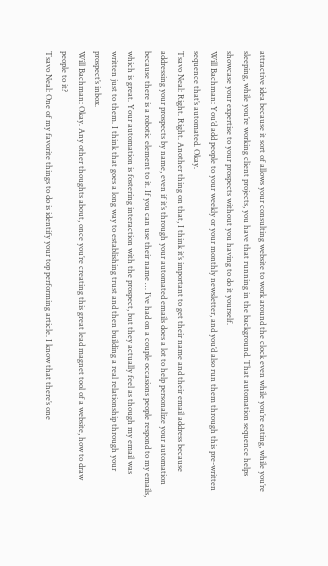attractive idea because it sort of allows your consulting website to work around the clock even while you’re eating, while you’re sleeping, while you’re working client projects, you have that running in the background. That automation sequence helps showcase your expertise to your prospects without you having to do it yourself.
Will Bachman: You’d add people to your weekly or your monthly newsletter, and you’d also run them through this pre-written sequence that’s automated. Okay.
Tsavo Neal: Right. Right. Another thing on that, I think it’s important to get their name and their email address because addressing your prospects by name, even if it’s through your automated emails does a lot to help personalize your automation because there is a robotic element to it. If you can use their name … I’ve had on a couple occasions people respond to my emails, which is great. Your automation is fostering interaction with the prospect, but they actually feel as though my email was written just to them. I think that goes a long way to establishing trust and then building a real relationship through your prospect’s inbox.
Will Bachman: Okay. Any other thoughts about, once you’re creating this great lead magnet tool of a website, how to draw people to it?
Tsavo Neal: One of my favorite things to do is identify your top performing article. I know that there’s one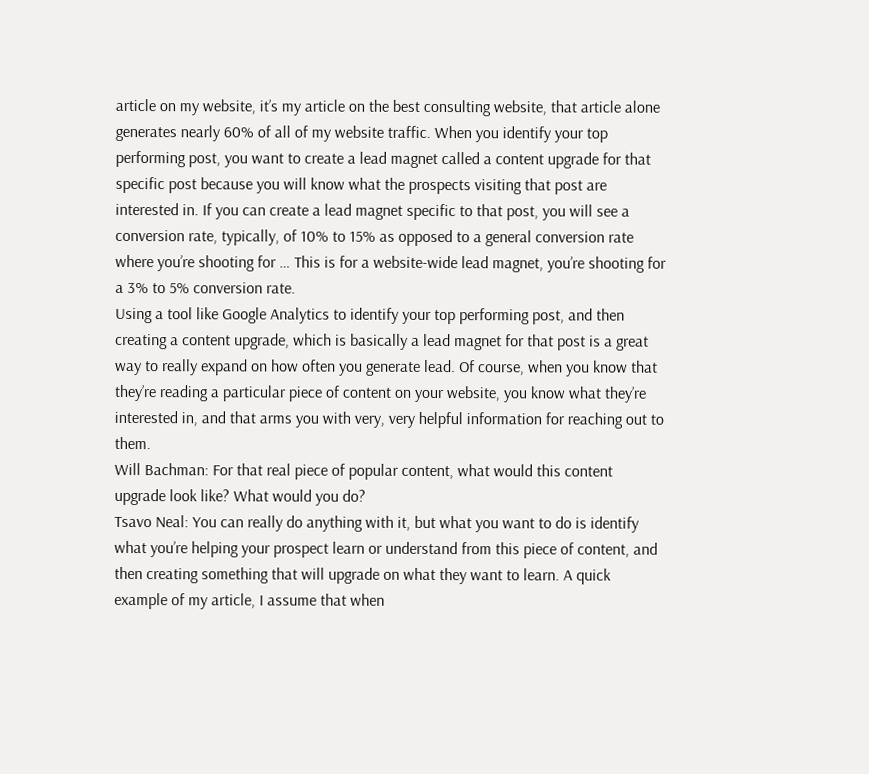article on my website, it’s my article on the best consulting website, that article alone generates nearly 60% of all of my website traffic. When you identify your top performing post, you want to create a lead magnet called a content upgrade for that specific post because you will know what the prospects visiting that post are interested in. If you can create a lead magnet specific to that post, you will see a conversion rate, typically, of 10% to 15% as opposed to a general conversion rate where you’re shooting for … This is for a website-wide lead magnet, you’re shooting for a 3% to 5% conversion rate.
Using a tool like Google Analytics to identify your top performing post, and then creating a content upgrade, which is basically a lead magnet for that post is a great way to really expand on how often you generate lead. Of course, when you know that they’re reading a particular piece of content on your website, you know what they’re interested in, and that arms you with very, very helpful information for reaching out to them.
Will Bachman: For that real piece of popular content, what would this content upgrade look like? What would you do?
Tsavo Neal: You can really do anything with it, but what you want to do is identify what you’re helping your prospect learn or understand from this piece of content, and then creating something that will upgrade on what they want to learn. A quick example of my article, I assume that when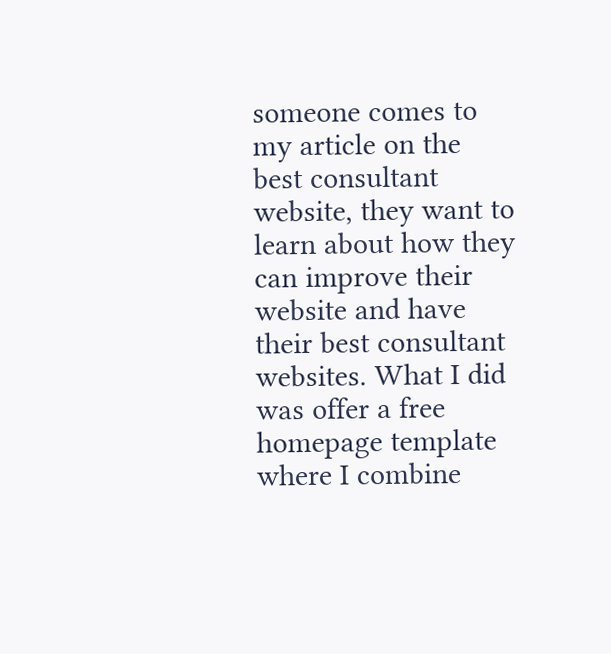someone comes to my article on the best consultant website, they want to learn about how they can improve their website and have their best consultant websites. What I did was offer a free homepage template where I combine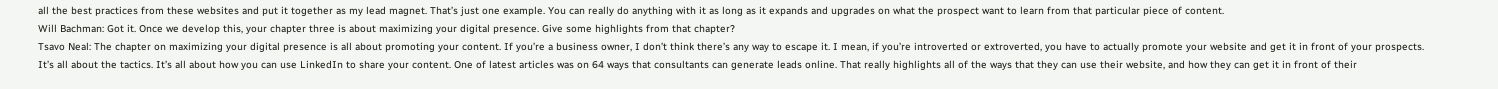all the best practices from these websites and put it together as my lead magnet. That’s just one example. You can really do anything with it as long as it expands and upgrades on what the prospect want to learn from that particular piece of content.
Will Bachman: Got it. Once we develop this, your chapter three is about maximizing your digital presence. Give some highlights from that chapter?
Tsavo Neal: The chapter on maximizing your digital presence is all about promoting your content. If you’re a business owner, I don’t think there’s any way to escape it. I mean, if you’re introverted or extroverted, you have to actually promote your website and get it in front of your prospects. It’s all about the tactics. It’s all about how you can use LinkedIn to share your content. One of latest articles was on 64 ways that consultants can generate leads online. That really highlights all of the ways that they can use their website, and how they can get it in front of their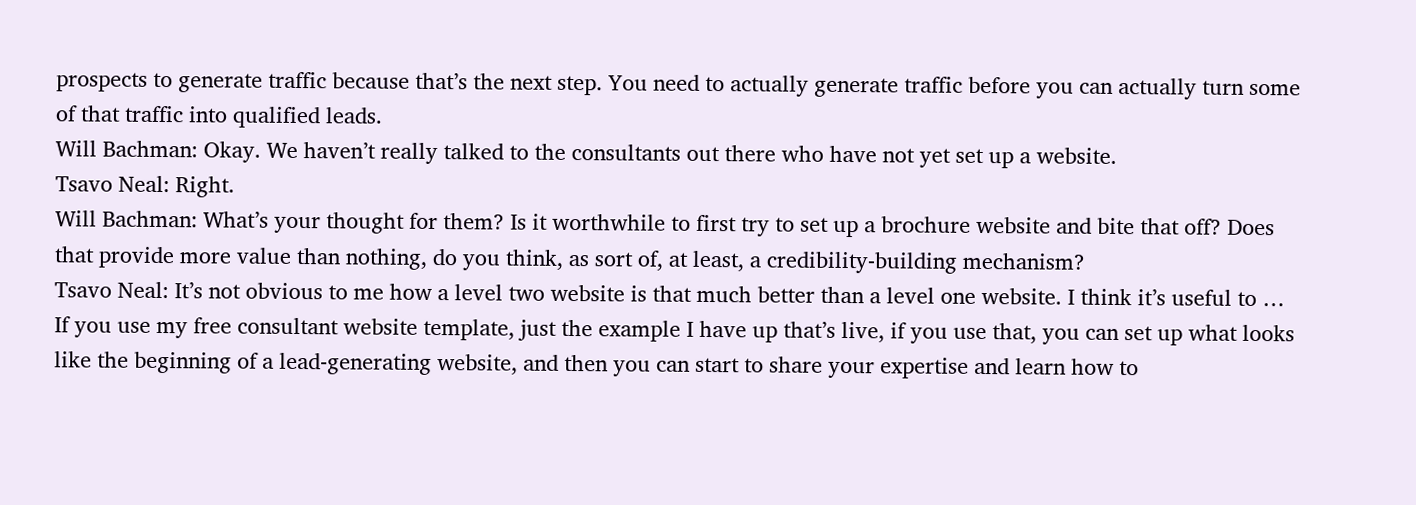prospects to generate traffic because that’s the next step. You need to actually generate traffic before you can actually turn some of that traffic into qualified leads.
Will Bachman: Okay. We haven’t really talked to the consultants out there who have not yet set up a website.
Tsavo Neal: Right.
Will Bachman: What’s your thought for them? Is it worthwhile to first try to set up a brochure website and bite that off? Does that provide more value than nothing, do you think, as sort of, at least, a credibility-building mechanism?
Tsavo Neal: It’s not obvious to me how a level two website is that much better than a level one website. I think it’s useful to … If you use my free consultant website template, just the example I have up that’s live, if you use that, you can set up what looks like the beginning of a lead-generating website, and then you can start to share your expertise and learn how to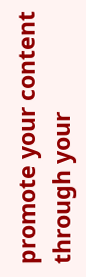promote your content through your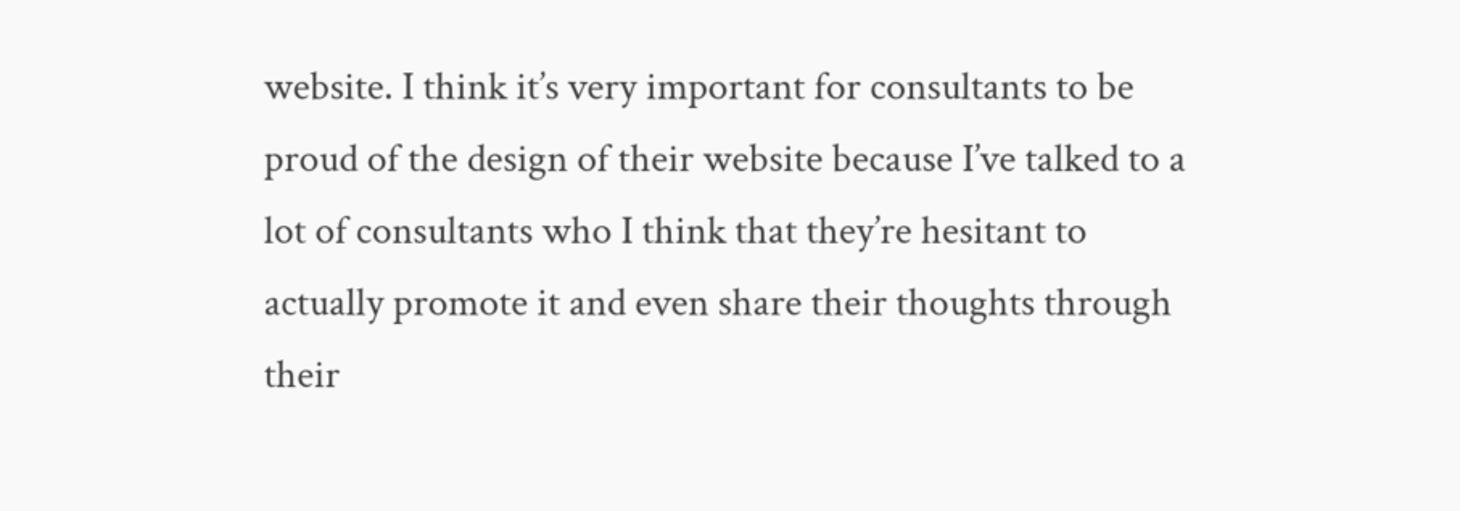website. I think it’s very important for consultants to be proud of the design of their website because I’ve talked to a lot of consultants who I think that they’re hesitant to actually promote it and even share their thoughts through their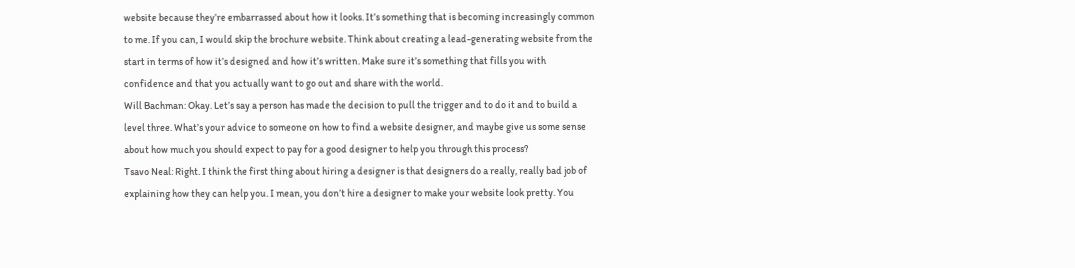website because they’re embarrassed about how it looks. It’s something that is becoming increasingly common to me. If you can, I would skip the brochure website. Think about creating a lead-generating website from the start in terms of how it’s designed and how it’s written. Make sure it’s something that fills you with confidence and that you actually want to go out and share with the world.
Will Bachman: Okay. Let’s say a person has made the decision to pull the trigger and to do it and to build a level three. What’s your advice to someone on how to find a website designer, and maybe give us some sense about how much you should expect to pay for a good designer to help you through this process?
Tsavo Neal: Right. I think the first thing about hiring a designer is that designers do a really, really bad job of explaining how they can help you. I mean, you don’t hire a designer to make your website look pretty. You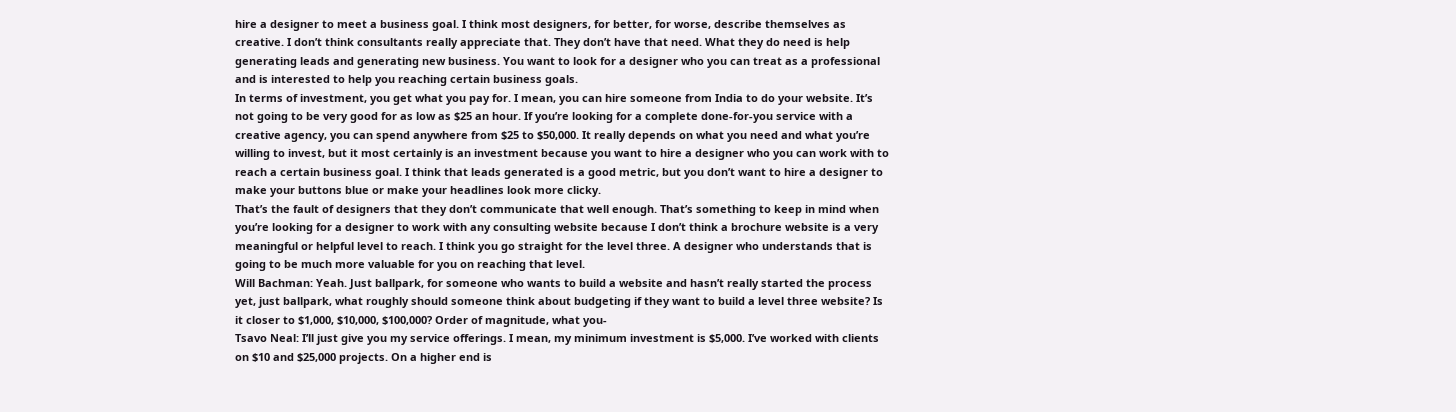hire a designer to meet a business goal. I think most designers, for better, for worse, describe themselves as creative. I don’t think consultants really appreciate that. They don’t have that need. What they do need is help generating leads and generating new business. You want to look for a designer who you can treat as a professional and is interested to help you reaching certain business goals.
In terms of investment, you get what you pay for. I mean, you can hire someone from India to do your website. It’s not going to be very good for as low as $25 an hour. If you’re looking for a complete done-for-you service with a creative agency, you can spend anywhere from $25 to $50,000. It really depends on what you need and what you’re willing to invest, but it most certainly is an investment because you want to hire a designer who you can work with to reach a certain business goal. I think that leads generated is a good metric, but you don’t want to hire a designer to make your buttons blue or make your headlines look more clicky.
That’s the fault of designers that they don’t communicate that well enough. That’s something to keep in mind when you’re looking for a designer to work with any consulting website because I don’t think a brochure website is a very meaningful or helpful level to reach. I think you go straight for the level three. A designer who understands that is going to be much more valuable for you on reaching that level.
Will Bachman: Yeah. Just ballpark, for someone who wants to build a website and hasn’t really started the process yet, just ballpark, what roughly should someone think about budgeting if they want to build a level three website? Is it closer to $1,000, $10,000, $100,000? Order of magnitude, what you-
Tsavo Neal: I’ll just give you my service offerings. I mean, my minimum investment is $5,000. I’ve worked with clients on $10 and $25,000 projects. On a higher end is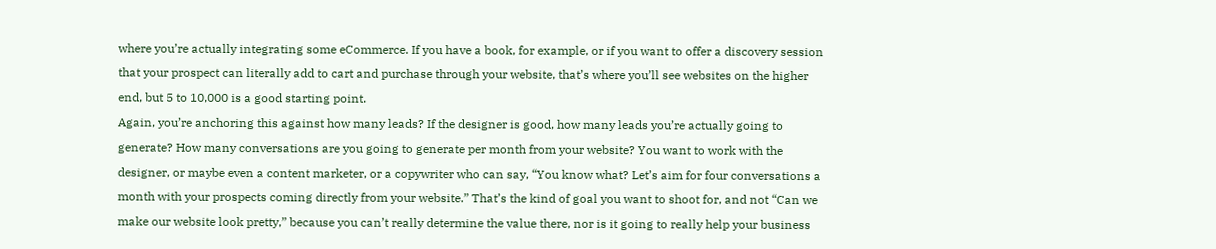where you’re actually integrating some eCommerce. If you have a book, for example, or if you want to offer a discovery session that your prospect can literally add to cart and purchase through your website, that’s where you’ll see websites on the higher end, but 5 to 10,000 is a good starting point.
Again, you’re anchoring this against how many leads? If the designer is good, how many leads you’re actually going to generate? How many conversations are you going to generate per month from your website? You want to work with the designer, or maybe even a content marketer, or a copywriter who can say, “You know what? Let’s aim for four conversations a month with your prospects coming directly from your website.” That’s the kind of goal you want to shoot for, and not “Can we make our website look pretty,” because you can’t really determine the value there, nor is it going to really help your business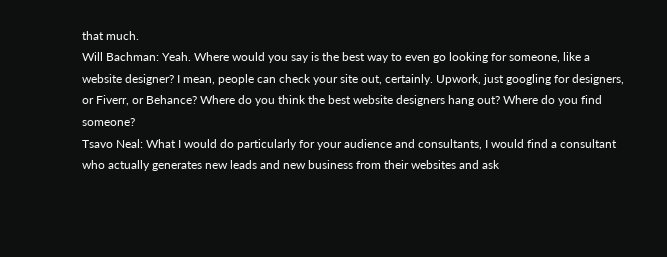that much.
Will Bachman: Yeah. Where would you say is the best way to even go looking for someone, like a website designer? I mean, people can check your site out, certainly. Upwork, just googling for designers, or Fiverr, or Behance? Where do you think the best website designers hang out? Where do you find someone?
Tsavo Neal: What I would do particularly for your audience and consultants, I would find a consultant who actually generates new leads and new business from their websites and ask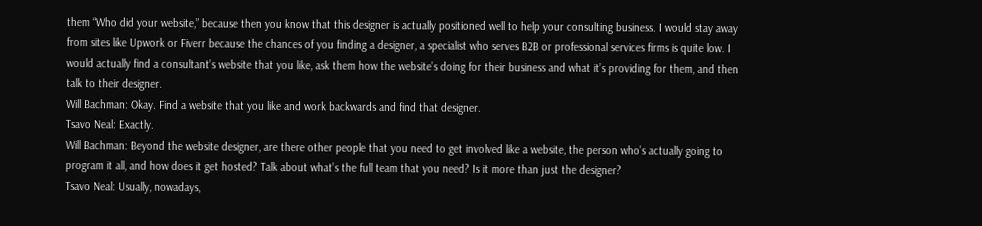them “Who did your website,” because then you know that this designer is actually positioned well to help your consulting business. I would stay away from sites like Upwork or Fiverr because the chances of you finding a designer, a specialist who serves B2B or professional services firms is quite low. I would actually find a consultant’s website that you like, ask them how the website’s doing for their business and what it’s providing for them, and then talk to their designer.
Will Bachman: Okay. Find a website that you like and work backwards and find that designer.
Tsavo Neal: Exactly.
Will Bachman: Beyond the website designer, are there other people that you need to get involved like a website, the person who’s actually going to program it all, and how does it get hosted? Talk about what’s the full team that you need? Is it more than just the designer?
Tsavo Neal: Usually, nowadays,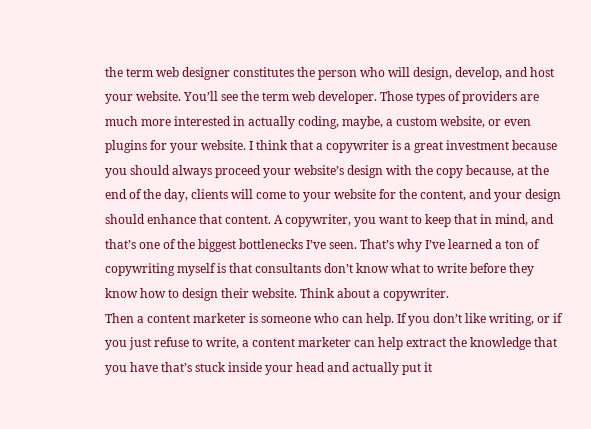the term web designer constitutes the person who will design, develop, and host your website. You’ll see the term web developer. Those types of providers are much more interested in actually coding, maybe, a custom website, or even plugins for your website. I think that a copywriter is a great investment because you should always proceed your website’s design with the copy because, at the end of the day, clients will come to your website for the content, and your design should enhance that content. A copywriter, you want to keep that in mind, and that’s one of the biggest bottlenecks I’ve seen. That’s why I’ve learned a ton of copywriting myself is that consultants don’t know what to write before they know how to design their website. Think about a copywriter.
Then a content marketer is someone who can help. If you don’t like writing, or if you just refuse to write, a content marketer can help extract the knowledge that you have that’s stuck inside your head and actually put it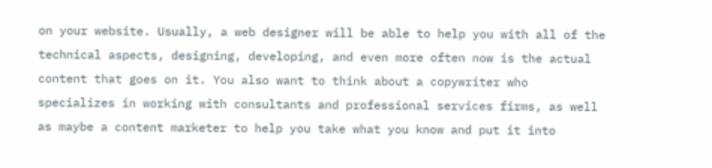on your website. Usually, a web designer will be able to help you with all of the technical aspects, designing, developing, and even more often now is the actual content that goes on it. You also want to think about a copywriter who specializes in working with consultants and professional services firms, as well as maybe a content marketer to help you take what you know and put it into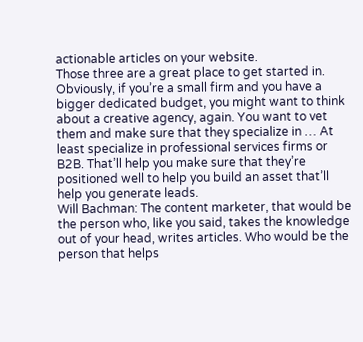actionable articles on your website.
Those three are a great place to get started in. Obviously, if you’re a small firm and you have a bigger dedicated budget, you might want to think about a creative agency, again. You want to vet them and make sure that they specialize in … At least specialize in professional services firms or B2B. That’ll help you make sure that they’re positioned well to help you build an asset that’ll help you generate leads.
Will Bachman: The content marketer, that would be the person who, like you said, takes the knowledge out of your head, writes articles. Who would be the person that helps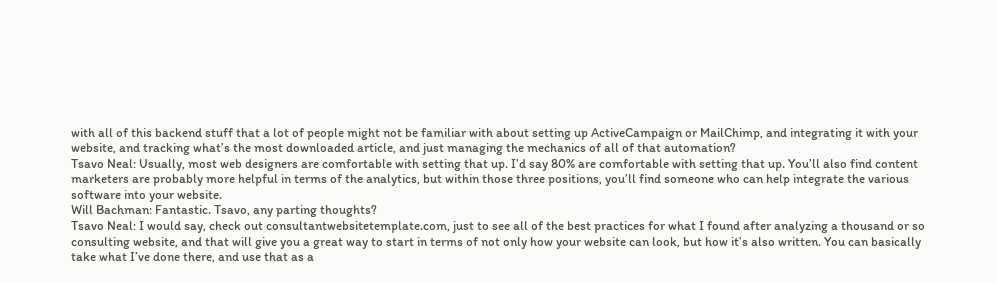with all of this backend stuff that a lot of people might not be familiar with about setting up ActiveCampaign or MailChimp, and integrating it with your website, and tracking what’s the most downloaded article, and just managing the mechanics of all of that automation?
Tsavo Neal: Usually, most web designers are comfortable with setting that up. I’d say 80% are comfortable with setting that up. You’ll also find content marketers are probably more helpful in terms of the analytics, but within those three positions, you’ll find someone who can help integrate the various software into your website.
Will Bachman: Fantastic. Tsavo, any parting thoughts?
Tsavo Neal: I would say, check out consultantwebsitetemplate.com, just to see all of the best practices for what I found after analyzing a thousand or so consulting website, and that will give you a great way to start in terms of not only how your website can look, but how it’s also written. You can basically take what I’ve done there, and use that as a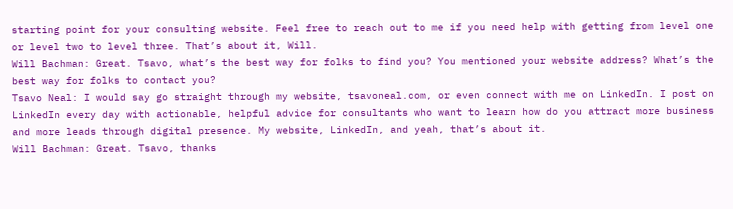starting point for your consulting website. Feel free to reach out to me if you need help with getting from level one or level two to level three. That’s about it, Will.
Will Bachman: Great. Tsavo, what’s the best way for folks to find you? You mentioned your website address? What’s the best way for folks to contact you?
Tsavo Neal: I would say go straight through my website, tsavoneal.com, or even connect with me on LinkedIn. I post on LinkedIn every day with actionable, helpful advice for consultants who want to learn how do you attract more business and more leads through digital presence. My website, LinkedIn, and yeah, that’s about it.
Will Bachman: Great. Tsavo, thanks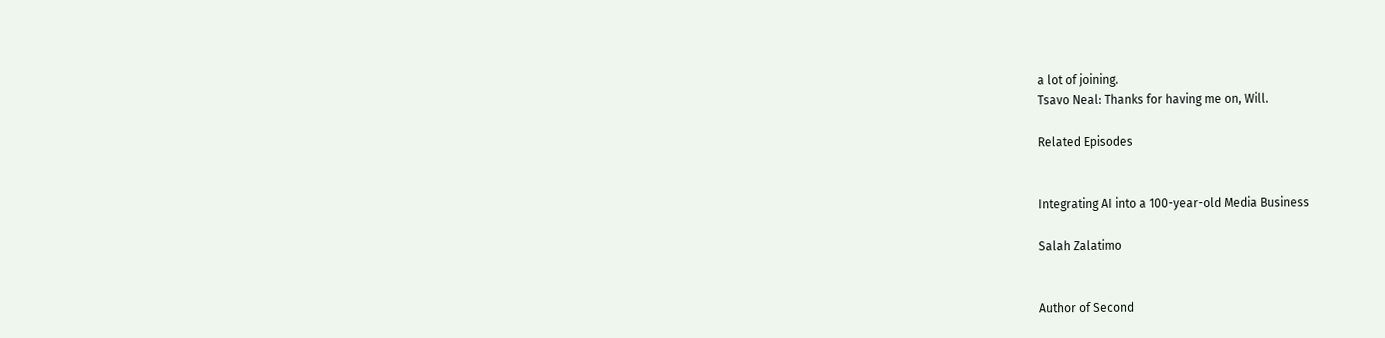a lot of joining.
Tsavo Neal: Thanks for having me on, Will.

Related Episodes


Integrating AI into a 100-year-old Media Business

Salah Zalatimo


Author of Second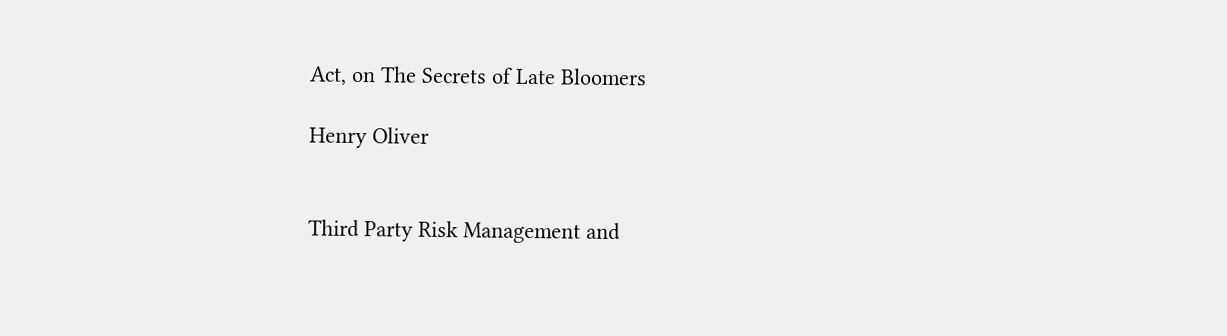Act, on The Secrets of Late Bloomers

Henry Oliver


Third Party Risk Management and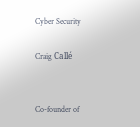Cyber Security

Craig Callé


Co-founder of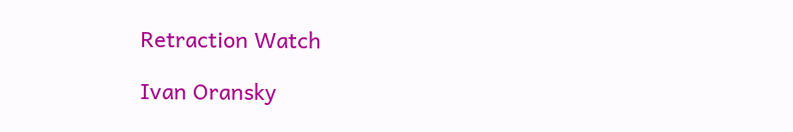Retraction Watch

Ivan Oransky